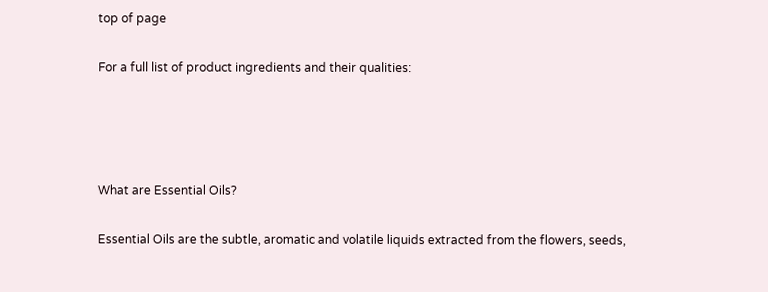top of page

For a full list of product ingredients and their qualities:




What are Essential Oils?

Essential Oils are the subtle, aromatic and volatile liquids extracted from the flowers, seeds,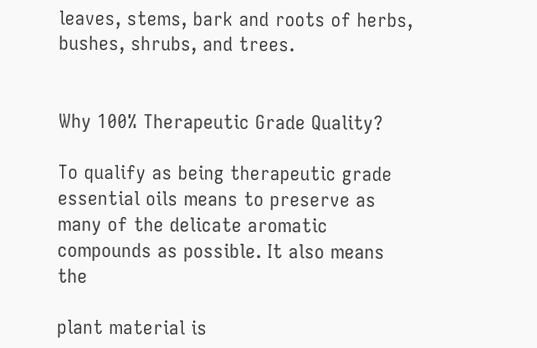leaves, stems, bark and roots of herbs, bushes, shrubs, and trees.


Why 100% Therapeutic Grade Quality?

To qualify as being therapeutic grade essential oils means to preserve as many of the delicate aromatic compounds as possible. It also means the

plant material is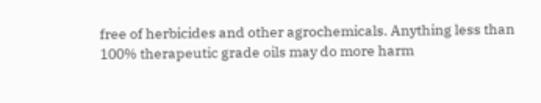free of herbicides and other agrochemicals. Anything less than 100% therapeutic grade oils may do more harm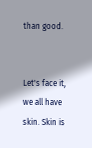than good.


Let's face it, we all have skin. Skin is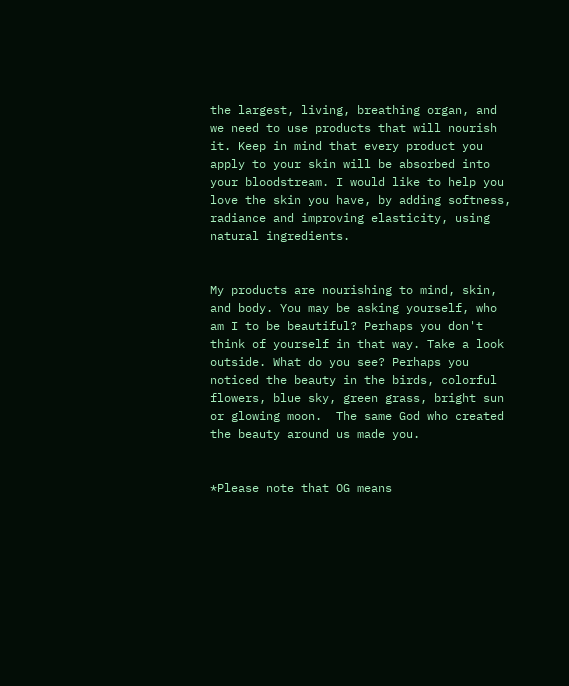the largest, living, breathing organ, and we need to use products that will nourish it. Keep in mind that every product you apply to your skin will be absorbed into your bloodstream. I would like to help you love the skin you have, by adding softness, radiance and improving elasticity, using natural ingredients.


My products are nourishing to mind, skin, and body. You may be asking yourself, who am I to be beautiful? Perhaps you don't think of yourself in that way. Take a look outside. What do you see? Perhaps you noticed the beauty in the birds, colorful flowers, blue sky, green grass, bright sun or glowing moon.  The same God who created the beauty around us made you.


*Please note that OG means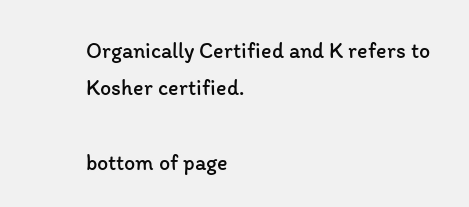Organically Certified and K refers to Kosher certified.

bottom of page